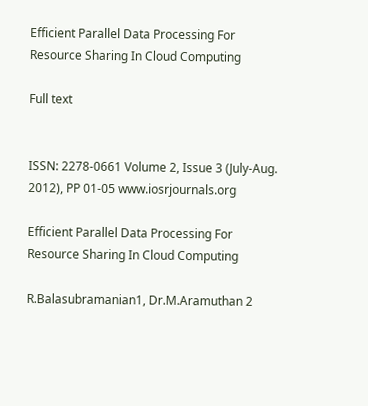Efficient Parallel Data Processing For Resource Sharing In Cloud Computing

Full text


ISSN: 2278-0661 Volume 2, Issue 3 (July-Aug. 2012), PP 01-05 www.iosrjournals.org

Efficient Parallel Data Processing For Resource Sharing In Cloud Computing

R.Balasubramanian1, Dr.M.Aramuthan 2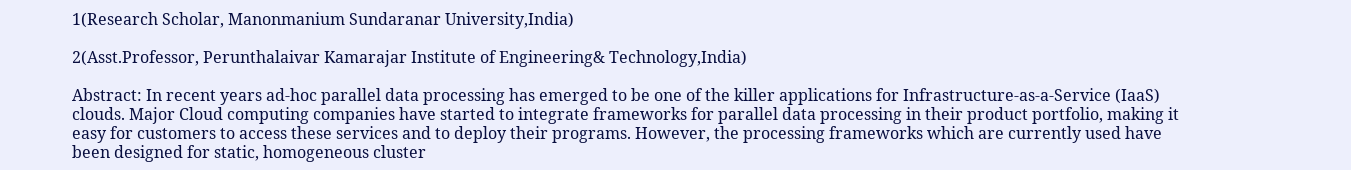1(Research Scholar, Manonmanium Sundaranar University,India)

2(Asst.Professor, Perunthalaivar Kamarajar Institute of Engineering& Technology,India)

Abstract: In recent years ad-hoc parallel data processing has emerged to be one of the killer applications for Infrastructure-as-a-Service (IaaS) clouds. Major Cloud computing companies have started to integrate frameworks for parallel data processing in their product portfolio, making it easy for customers to access these services and to deploy their programs. However, the processing frameworks which are currently used have been designed for static, homogeneous cluster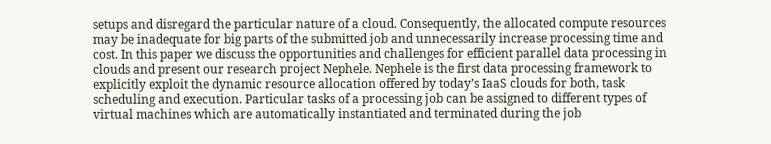setups and disregard the particular nature of a cloud. Consequently, the allocated compute resources may be inadequate for big parts of the submitted job and unnecessarily increase processing time and cost. In this paper we discuss the opportunities and challenges for efficient parallel data processing in clouds and present our research project Nephele. Nephele is the first data processing framework to explicitly exploit the dynamic resource allocation offered by today’s IaaS clouds for both, task scheduling and execution. Particular tasks of a processing job can be assigned to different types of virtual machines which are automatically instantiated and terminated during the job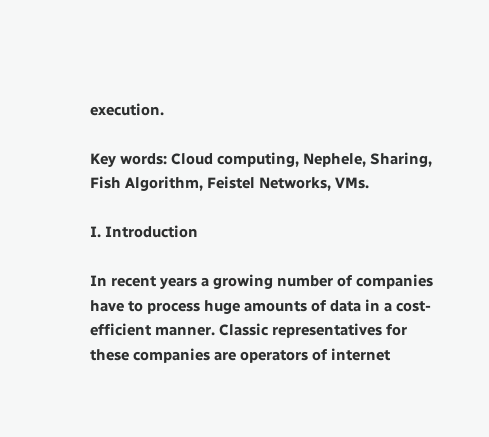execution.

Key words: Cloud computing, Nephele, Sharing, Fish Algorithm, Feistel Networks, VMs.

I. Introduction

In recent years a growing number of companies have to process huge amounts of data in a cost- efficient manner. Classic representatives for these companies are operators of internet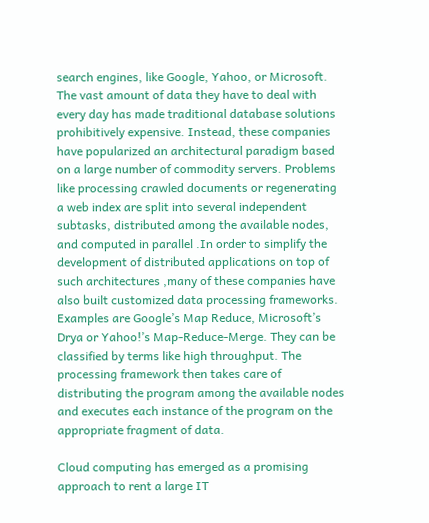search engines, like Google, Yahoo, or Microsoft. The vast amount of data they have to deal with every day has made traditional database solutions prohibitively expensive. Instead, these companies have popularized an architectural paradigm based on a large number of commodity servers. Problems like processing crawled documents or regenerating a web index are split into several independent subtasks, distributed among the available nodes, and computed in parallel .In order to simplify the development of distributed applications on top of such architectures ,many of these companies have also built customized data processing frameworks. Examples are Google’s Map Reduce, Microsoft’s Drya or Yahoo!’s Map-Reduce-Merge. They can be classified by terms like high throughput. The processing framework then takes care of distributing the program among the available nodes and executes each instance of the program on the appropriate fragment of data.

Cloud computing has emerged as a promising approach to rent a large IT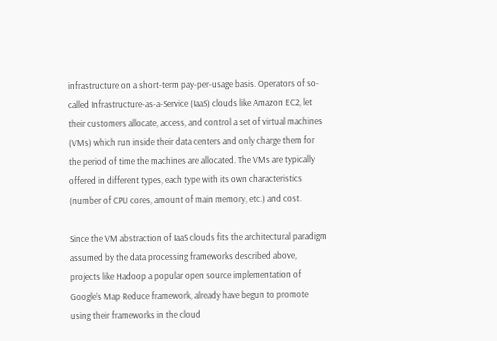infrastructure on a short-term pay-per-usage basis. Operators of so-called Infrastructure-as-a-Service (IaaS) clouds like Amazon EC2, let their customers allocate, access, and control a set of virtual machines (VMs) which run inside their data centers and only charge them for the period of time the machines are allocated. The VMs are typically offered in different types, each type with its own characteristics (number of CPU cores, amount of main memory, etc.) and cost.

Since the VM abstraction of IaaS clouds fits the architectural paradigm assumed by the data processing frameworks described above, projects like Hadoop a popular open source implementation of Google’s Map Reduce framework, already have begun to promote using their frameworks in the cloud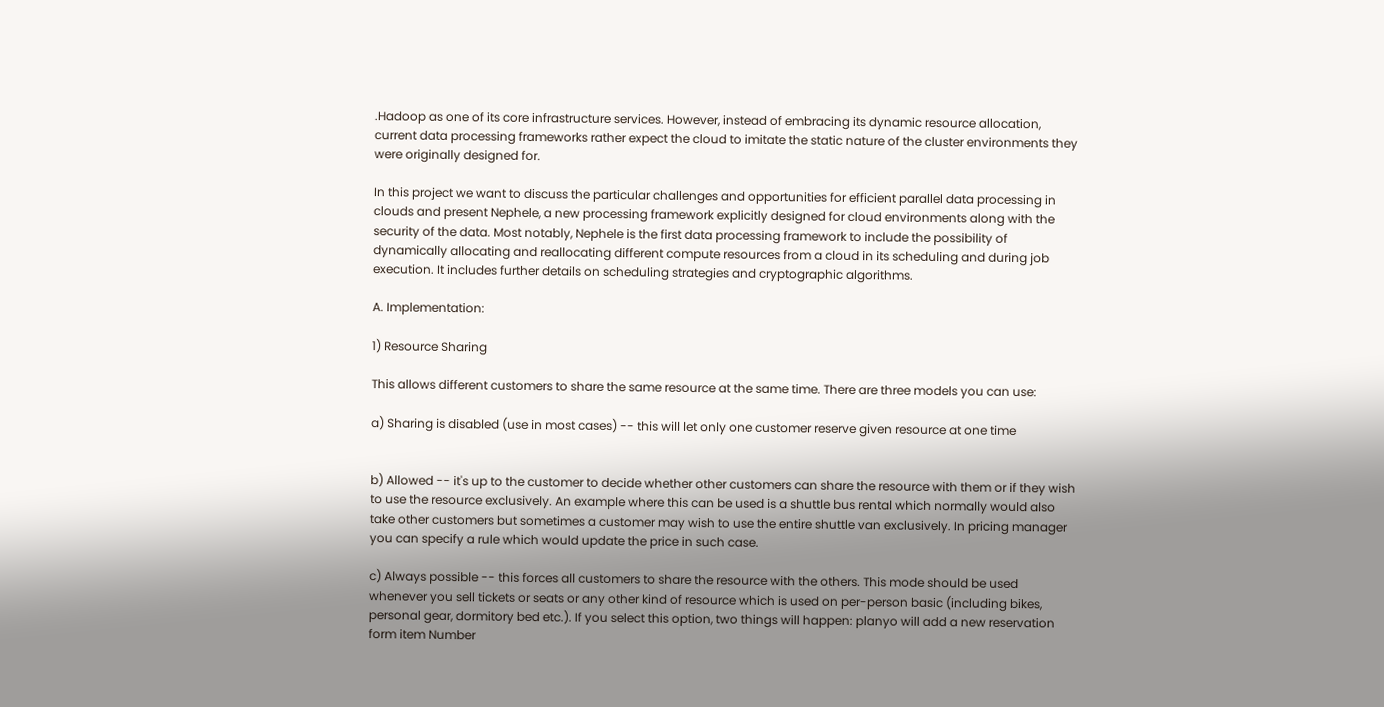.Hadoop as one of its core infrastructure services. However, instead of embracing its dynamic resource allocation, current data processing frameworks rather expect the cloud to imitate the static nature of the cluster environments they were originally designed for.

In this project we want to discuss the particular challenges and opportunities for efficient parallel data processing in clouds and present Nephele, a new processing framework explicitly designed for cloud environments along with the security of the data. Most notably, Nephele is the first data processing framework to include the possibility of dynamically allocating and reallocating different compute resources from a cloud in its scheduling and during job execution. It includes further details on scheduling strategies and cryptographic algorithms.

A. Implementation:

1) Resource Sharing

This allows different customers to share the same resource at the same time. There are three models you can use:

a) Sharing is disabled (use in most cases) -- this will let only one customer reserve given resource at one time


b) Allowed -- it's up to the customer to decide whether other customers can share the resource with them or if they wish to use the resource exclusively. An example where this can be used is a shuttle bus rental which normally would also take other customers but sometimes a customer may wish to use the entire shuttle van exclusively. In pricing manager you can specify a rule which would update the price in such case.

c) Always possible -- this forces all customers to share the resource with the others. This mode should be used whenever you sell tickets or seats or any other kind of resource which is used on per-person basic (including bikes, personal gear, dormitory bed etc.). If you select this option, two things will happen: planyo will add a new reservation form item Number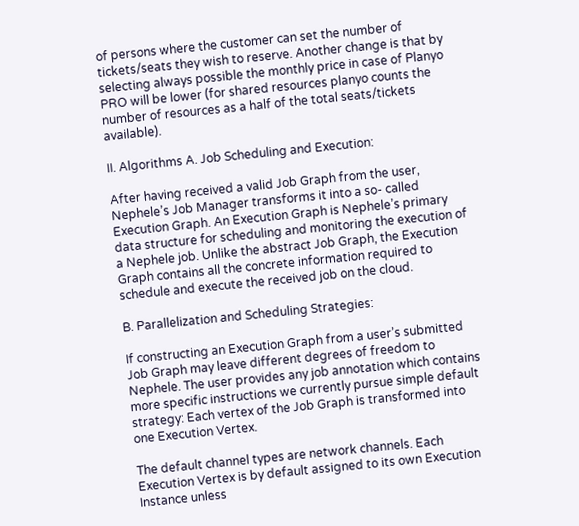of persons where the customer can set the number of tickets/seats they wish to reserve. Another change is that by selecting always possible the monthly price in case of Planyo PRO will be lower (for shared resources planyo counts the number of resources as a half of the total seats/tickets available).

II. Algorithms A. Job Scheduling and Execution:

After having received a valid Job Graph from the user, Nephele’s Job Manager transforms it into a so- called Execution Graph. An Execution Graph is Nephele’s primary data structure for scheduling and monitoring the execution of a Nephele job. Unlike the abstract Job Graph, the Execution Graph contains all the concrete information required to schedule and execute the received job on the cloud.

B. Parallelization and Scheduling Strategies:

If constructing an Execution Graph from a user’s submitted Job Graph may leave different degrees of freedom to Nephele. The user provides any job annotation which contains more specific instructions we currently pursue simple default strategy: Each vertex of the Job Graph is transformed into one Execution Vertex.

The default channel types are network channels. Each Execution Vertex is by default assigned to its own Execution Instance unless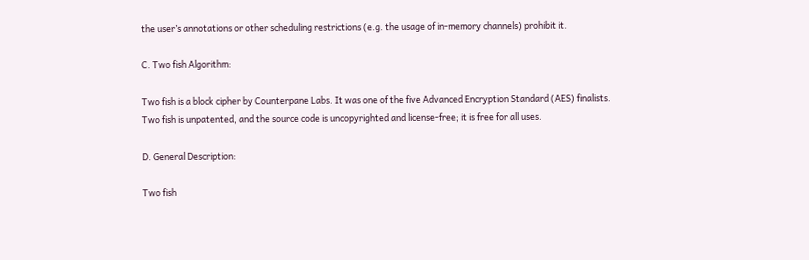the user’s annotations or other scheduling restrictions (e.g. the usage of in-memory channels) prohibit it.

C. Two fish Algorithm:

Two fish is a block cipher by Counterpane Labs. It was one of the five Advanced Encryption Standard (AES) finalists. Two fish is unpatented, and the source code is uncopyrighted and license-free; it is free for all uses.

D. General Description:

Two fish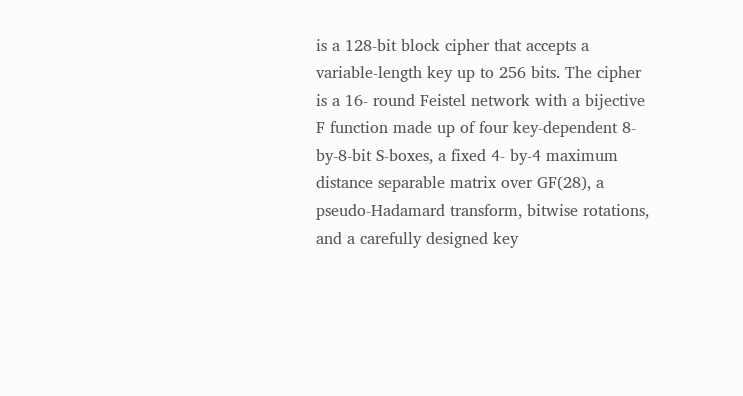is a 128-bit block cipher that accepts a variable-length key up to 256 bits. The cipher is a 16- round Feistel network with a bijective F function made up of four key-dependent 8-by-8-bit S-boxes, a fixed 4- by-4 maximum distance separable matrix over GF(28), a pseudo-Hadamard transform, bitwise rotations, and a carefully designed key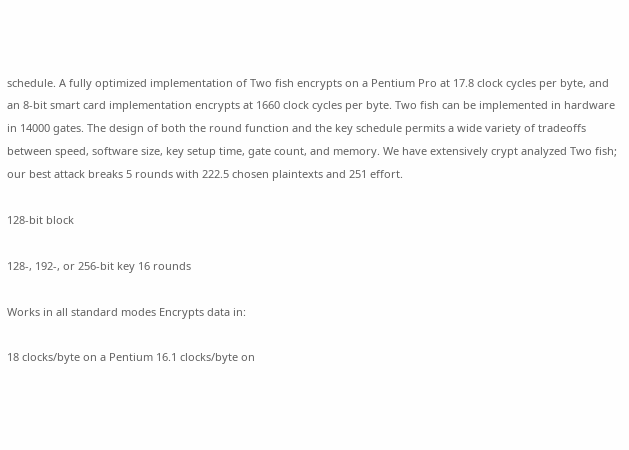schedule. A fully optimized implementation of Two fish encrypts on a Pentium Pro at 17.8 clock cycles per byte, and an 8-bit smart card implementation encrypts at 1660 clock cycles per byte. Two fish can be implemented in hardware in 14000 gates. The design of both the round function and the key schedule permits a wide variety of tradeoffs between speed, software size, key setup time, gate count, and memory. We have extensively crypt analyzed Two fish; our best attack breaks 5 rounds with 222.5 chosen plaintexts and 251 effort.

128-bit block

128-, 192-, or 256-bit key 16 rounds

Works in all standard modes Encrypts data in:

18 clocks/byte on a Pentium 16.1 clocks/byte on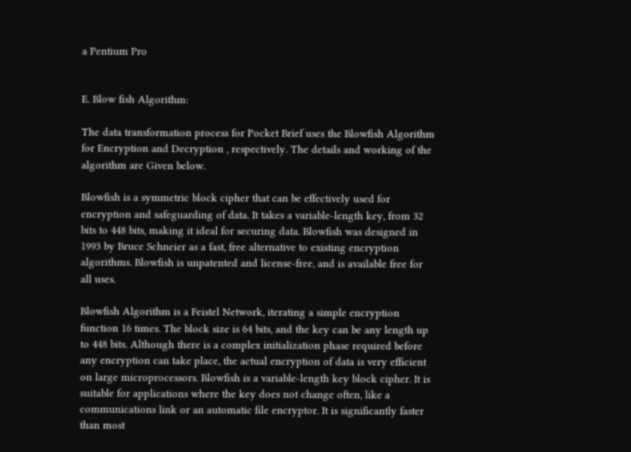a Pentium Pro


E. Blow fish Algorithm:

The data transformation process for Pocket Brief uses the Blowfish Algorithm for Encryption and Decryption , respectively. The details and working of the algorithm are Given below.

Blowfish is a symmetric block cipher that can be effectively used for encryption and safeguarding of data. It takes a variable-length key, from 32 bits to 448 bits, making it ideal for securing data. Blowfish was designed in 1993 by Bruce Schneier as a fast, free alternative to existing encryption algorithms. Blowfish is unpatented and license-free, and is available free for all uses.

Blowfish Algorithm is a Feistel Network, iterating a simple encryption function 16 times. The block size is 64 bits, and the key can be any length up to 448 bits. Although there is a complex initialization phase required before any encryption can take place, the actual encryption of data is very efficient on large microprocessors. Blowfish is a variable-length key block cipher. It is suitable for applications where the key does not change often, like a communications link or an automatic file encryptor. It is significantly faster than most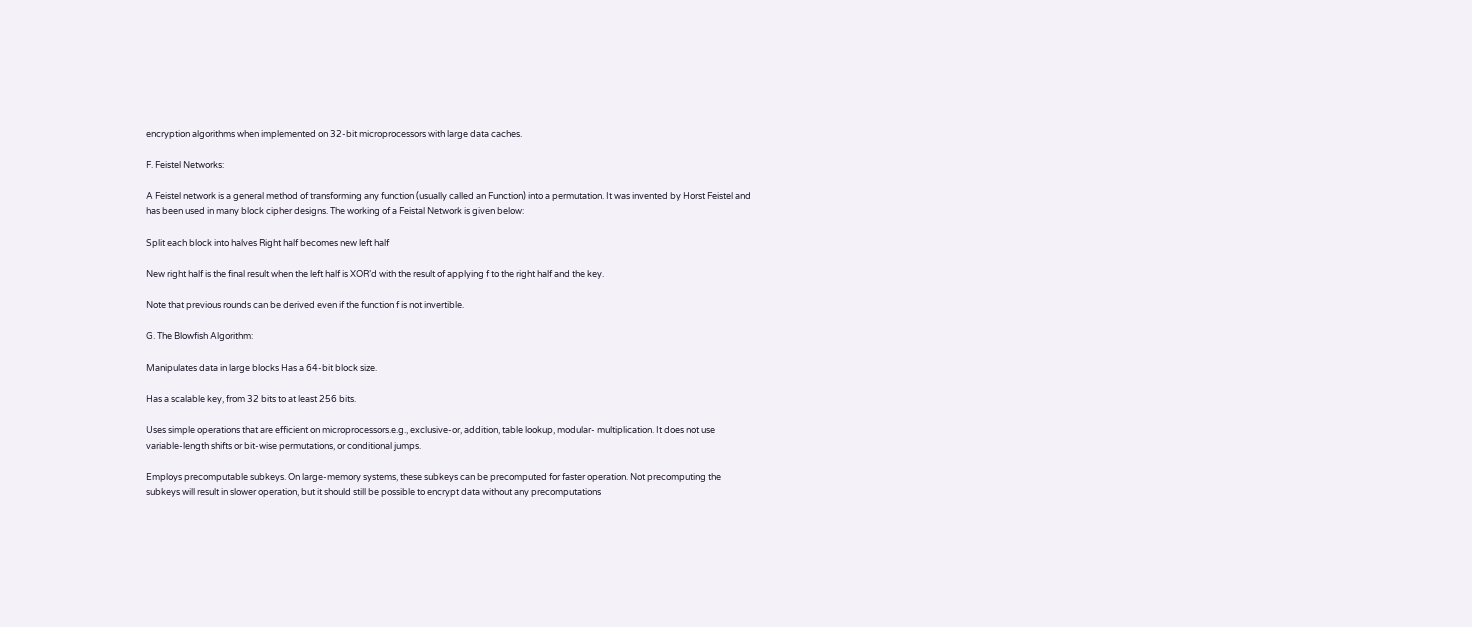encryption algorithms when implemented on 32-bit microprocessors with large data caches.

F. Feistel Networks:

A Feistel network is a general method of transforming any function (usually called an Function) into a permutation. It was invented by Horst Feistel and has been used in many block cipher designs. The working of a Feistal Network is given below:

Split each block into halves Right half becomes new left half

New right half is the final result when the left half is XOR’d with the result of applying f to the right half and the key.

Note that previous rounds can be derived even if the function f is not invertible.

G. The Blowfish Algorithm:

Manipulates data in large blocks Has a 64-bit block size.

Has a scalable key, from 32 bits to at least 256 bits.

Uses simple operations that are efficient on microprocessors.e.g., exclusive-or, addition, table lookup, modular- multiplication. It does not use variable-length shifts or bit-wise permutations, or conditional jumps.

Employs precomputable subkeys. On large-memory systems, these subkeys can be precomputed for faster operation. Not precomputing the subkeys will result in slower operation, but it should still be possible to encrypt data without any precomputations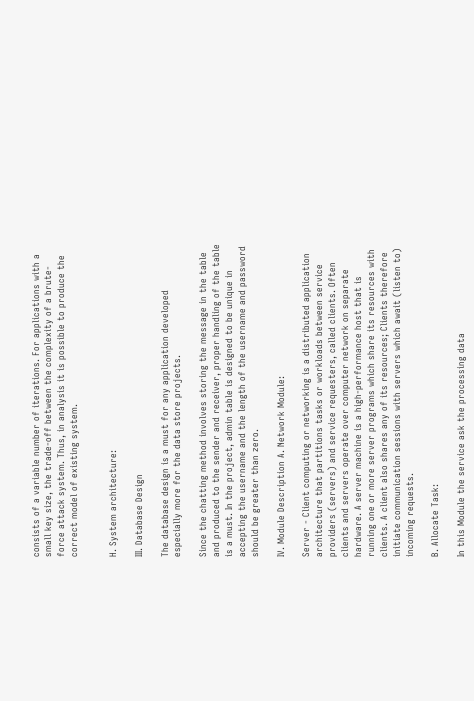consists of a variable number of iterations. For applications with a small key size, the trade-off between the complexity of a brute-force attack system. Thus, in analysis it is possible to produce the correct model of existing system.


H. System architecture:

III. Database Design

The database design is a must for any application developed especially more for the data store projects.

Since the chatting method involves storing the message in the table and produced to the sender and receiver, proper handling of the table is a must. In the project, admin table is designed to be unique in accepting the username and the length of the username and password should be greater than zero.

IV. Module Description A. Network Module:

Server - Client computing or networking is a distributed application architecture that partitions tasks or workloads between service providers (servers) and service requesters, called clients. Often clients and servers operate over computer network on separate hardware. A server machine is a high-performance host that is running one or more server programs which share its resources with clients. A client also shares any of its resources; Clients therefore initiate communication sessions with servers which await (listen to) incoming requests.

B. Allocate Task:

In this Module the service ask the processing data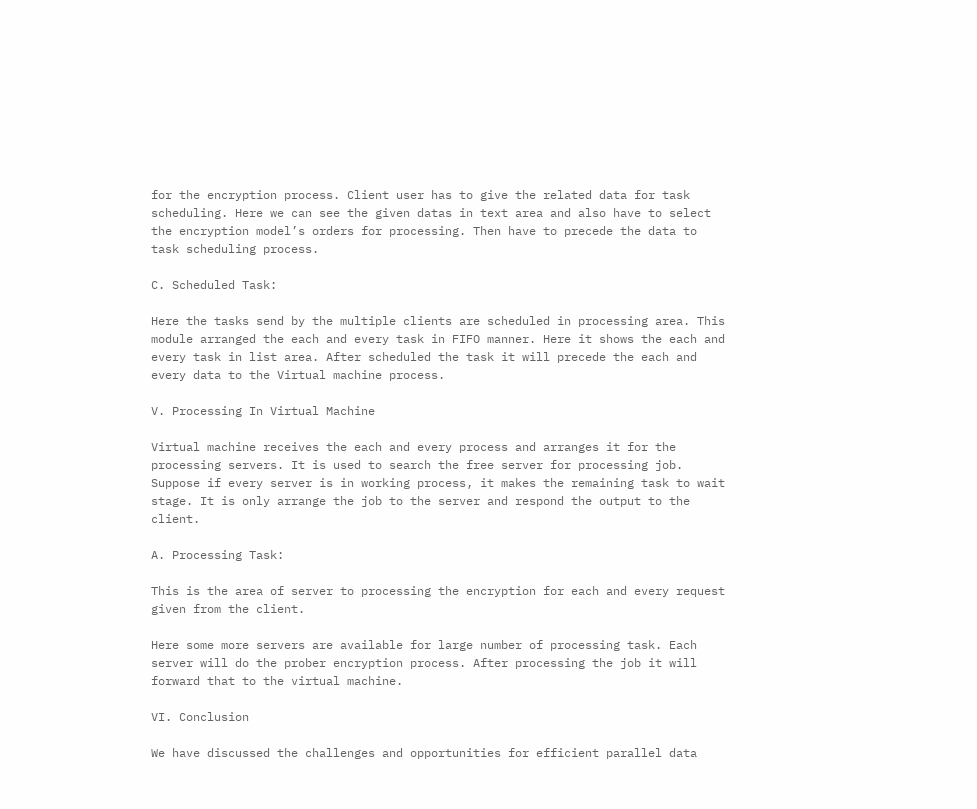for the encryption process. Client user has to give the related data for task scheduling. Here we can see the given datas in text area and also have to select the encryption model’s orders for processing. Then have to precede the data to task scheduling process.

C. Scheduled Task:

Here the tasks send by the multiple clients are scheduled in processing area. This module arranged the each and every task in FIFO manner. Here it shows the each and every task in list area. After scheduled the task it will precede the each and every data to the Virtual machine process.

V. Processing In Virtual Machine

Virtual machine receives the each and every process and arranges it for the processing servers. It is used to search the free server for processing job. Suppose if every server is in working process, it makes the remaining task to wait stage. It is only arrange the job to the server and respond the output to the client.

A. Processing Task:

This is the area of server to processing the encryption for each and every request given from the client.

Here some more servers are available for large number of processing task. Each server will do the prober encryption process. After processing the job it will forward that to the virtual machine.

VI. Conclusion

We have discussed the challenges and opportunities for efficient parallel data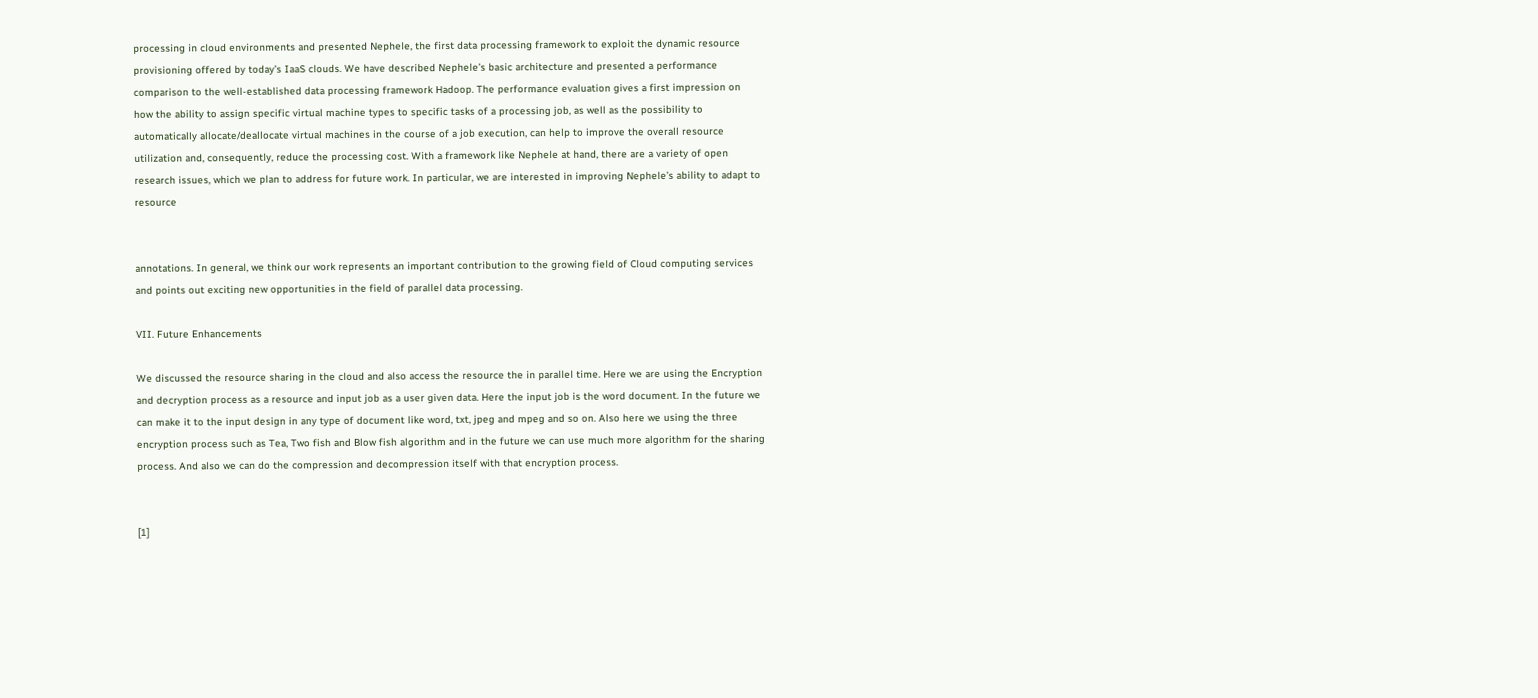processing in cloud environments and presented Nephele, the first data processing framework to exploit the dynamic resource provisioning offered by today’s IaaS clouds. We have described Nephele’s basic architecture and presented a performance comparison to the well-established data processing framework Hadoop. The performance evaluation gives a first impression on how the ability to assign specific virtual machine types to specific tasks of a processing job, as well as the possibility to automatically allocate/deallocate virtual machines in the course of a job execution, can help to improve the overall resource utilization and, consequently, reduce the processing cost. With a framework like Nephele at hand, there are a variety of open research issues, which we plan to address for future work. In particular, we are interested in improving Nephele’s ability to adapt to resource


annotations. In general, we think our work represents an important contribution to the growing field of Cloud computing services and points out exciting new opportunities in the field of parallel data processing.

VII. Future Enhancements

We discussed the resource sharing in the cloud and also access the resource the in parallel time. Here we are using the Encryption and decryption process as a resource and input job as a user given data. Here the input job is the word document. In the future we can make it to the input design in any type of document like word, txt, jpeg and mpeg and so on. Also here we using the three encryption process such as Tea, Two fish and Blow fish algorithm and in the future we can use much more algorithm for the sharing process. And also we can do the compression and decompression itself with that encryption process.


[1]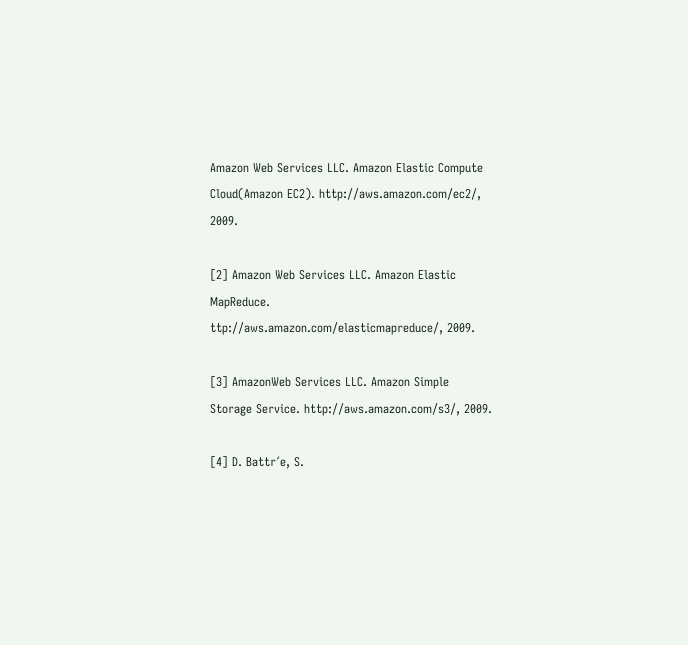Amazon Web Services LLC. Amazon Elastic Compute Cloud(Amazon EC2). http://aws.amazon.com/ec2/, 2009.

[2] Amazon Web Services LLC. Amazon Elastic MapReduce. ttp://aws.amazon.com/elasticmapreduce/, 2009.

[3] AmazonWeb Services LLC. Amazon Simple Storage Service. http://aws.amazon.com/s3/, 2009.

[4] D. Battr´e, S.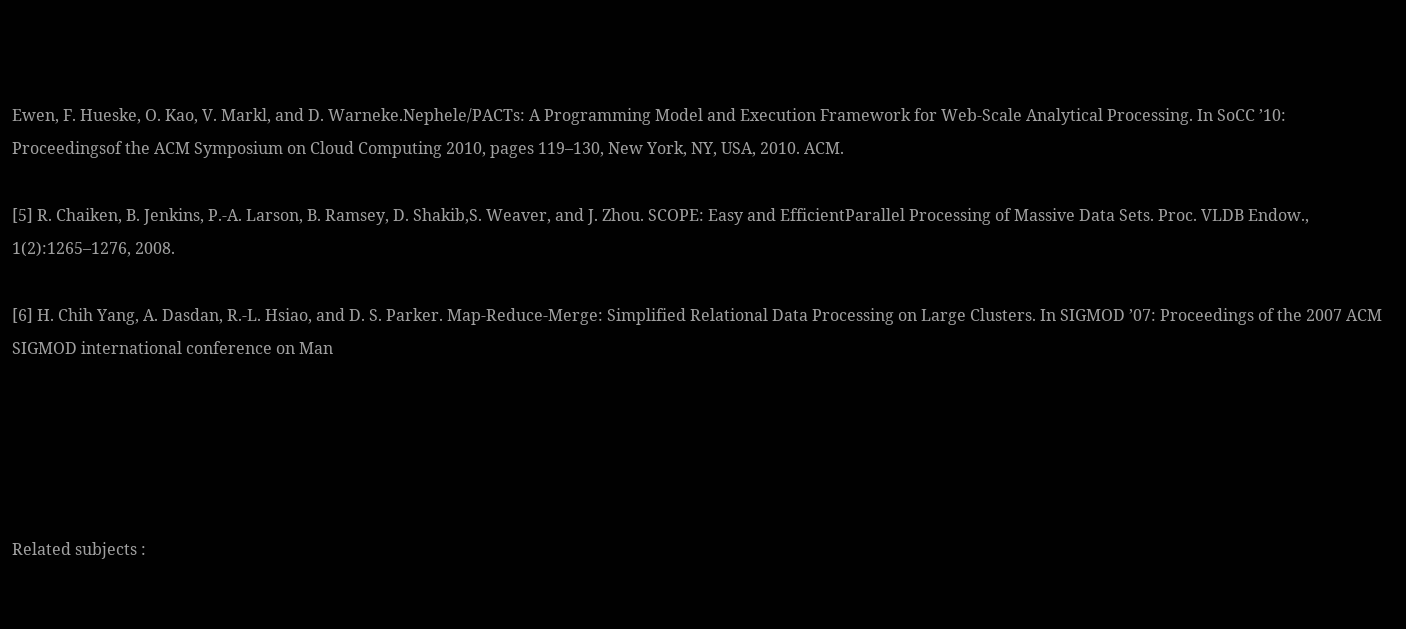Ewen, F. Hueske, O. Kao, V. Markl, and D. Warneke.Nephele/PACTs: A Programming Model and Execution Framework for Web-Scale Analytical Processing. In SoCC ’10: Proceedingsof the ACM Symposium on Cloud Computing 2010, pages 119–130, New York, NY, USA, 2010. ACM.

[5] R. Chaiken, B. Jenkins, P.-A. Larson, B. Ramsey, D. Shakib,S. Weaver, and J. Zhou. SCOPE: Easy and EfficientParallel Processing of Massive Data Sets. Proc. VLDB Endow., 1(2):1265–1276, 2008.

[6] H. Chih Yang, A. Dasdan, R.-L. Hsiao, and D. S. Parker. Map-Reduce-Merge: Simplified Relational Data Processing on Large Clusters. In SIGMOD ’07: Proceedings of the 2007 ACM SIGMOD international conference on Man





Related subjects :